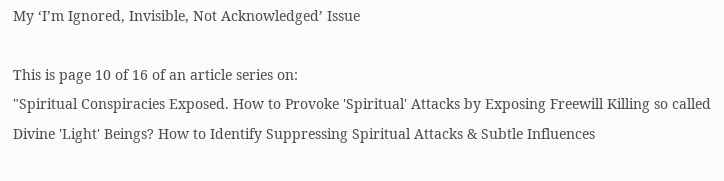My ‘I’m Ignored, Invisible, Not Acknowledged’ Issue

This is page 10 of 16 of an article series on:
"Spiritual Conspiracies Exposed. How to Provoke 'Spiritual' Attacks by Exposing Freewill Killing so called Divine 'Light' Beings? How to Identify Suppressing Spiritual Attacks & Subtle Influences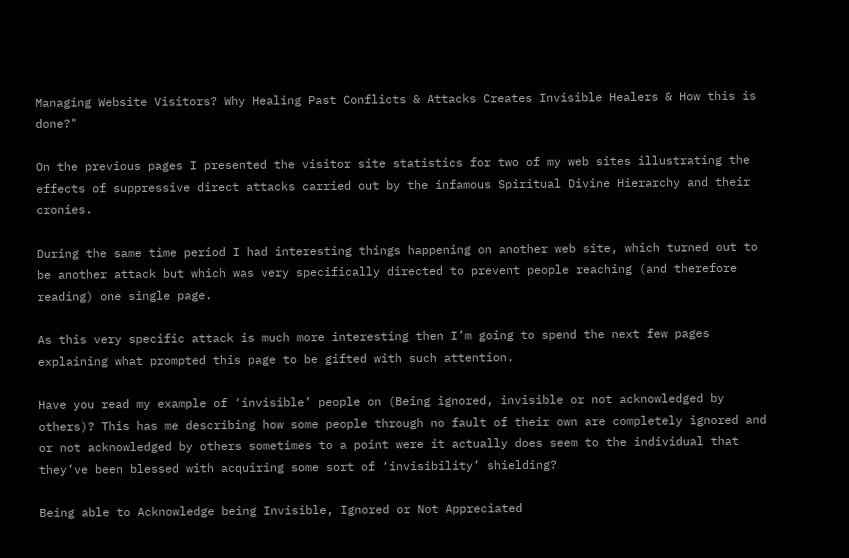Managing Website Visitors? Why Healing Past Conflicts & Attacks Creates Invisible Healers & How this is done?"

On the previous pages I presented the visitor site statistics for two of my web sites illustrating the effects of suppressive direct attacks carried out by the infamous Spiritual Divine Hierarchy and their cronies.

During the same time period I had interesting things happening on another web site, which turned out to be another attack but which was very specifically directed to prevent people reaching (and therefore reading) one single page.

As this very specific attack is much more interesting then I’m going to spend the next few pages explaining what prompted this page to be gifted with such attention.

Have you read my example of ‘invisible’ people on (Being ignored, invisible or not acknowledged by others)? This has me describing how some people through no fault of their own are completely ignored and or not acknowledged by others sometimes to a point were it actually does seem to the individual that they’ve been blessed with acquiring some sort of ‘invisibility’ shielding?

Being able to Acknowledge being Invisible, Ignored or Not Appreciated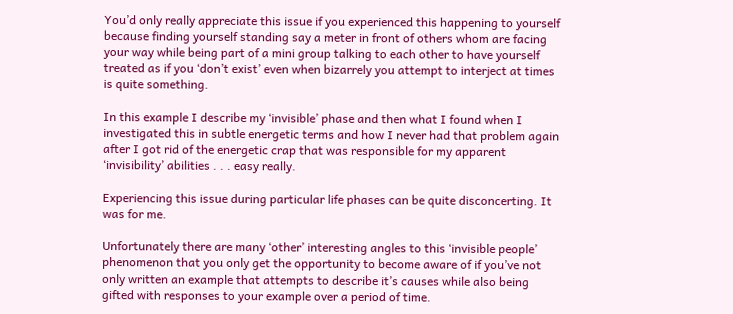You’d only really appreciate this issue if you experienced this happening to yourself because finding yourself standing say a meter in front of others whom are facing your way while being part of a mini group talking to each other to have yourself treated as if you ‘don’t exist’ even when bizarrely you attempt to interject at times is quite something.

In this example I describe my ‘invisible’ phase and then what I found when I investigated this in subtle energetic terms and how I never had that problem again after I got rid of the energetic crap that was responsible for my apparent ‘invisibility’ abilities . . . easy really.

Experiencing this issue during particular life phases can be quite disconcerting. It was for me.

Unfortunately there are many ‘other’ interesting angles to this ‘invisible people’ phenomenon that you only get the opportunity to become aware of if you’ve not only written an example that attempts to describe it’s causes while also being gifted with responses to your example over a period of time.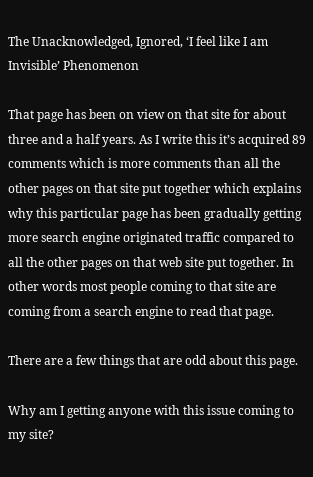The Unacknowledged, Ignored, ‘I feel like I am Invisible’ Phenomenon

That page has been on view on that site for about three and a half years. As I write this it’s acquired 89 comments which is more comments than all the other pages on that site put together which explains why this particular page has been gradually getting more search engine originated traffic compared to all the other pages on that web site put together. In other words most people coming to that site are coming from a search engine to read that page.

There are a few things that are odd about this page.

Why am I getting anyone with this issue coming to my site?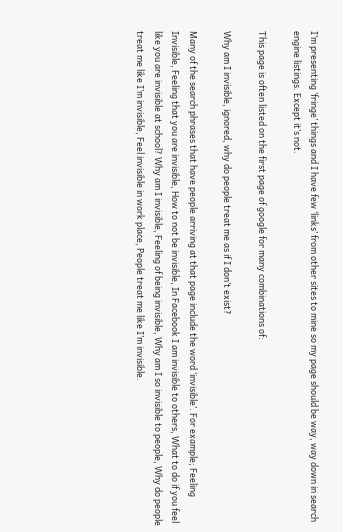I’m presenting ‘fringe’ things and I have few ‘links’ from other sites to mine so my page should be way, way down in search engine listings. Except it’s not.

This page is often listed on the first page of google for many combinations of:

Why am I invisible, ignored, why do people treat me as if I don’t exist?

Many of the search phrases that have people arriving at that page include the word ‘invisible’. For example; Feeling Invisible, Feeling that you are invisible, How to not be invisible, In Facebook I am invisible to others, What to do if you feel like you are invisible at school? Why am I invisible, Feeling of being invisible, Why am I so invisible to people, Why do people treat me like I’m invisible, Feel invisible in work place, People treat me like I’m invisible.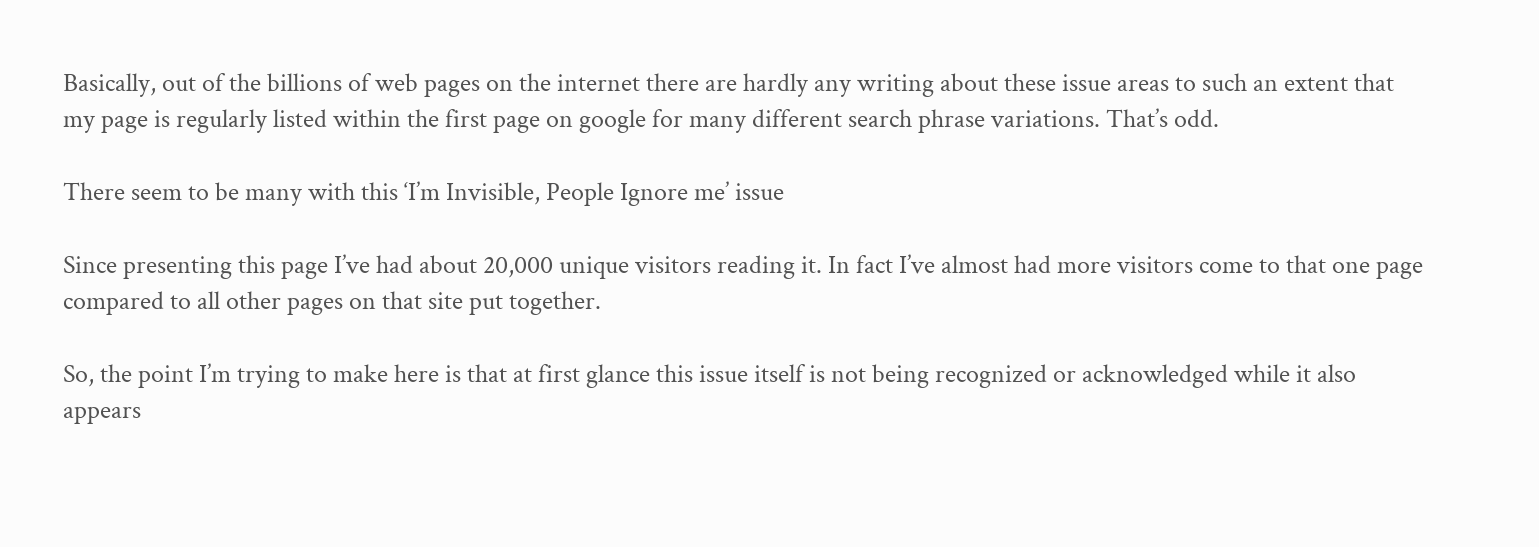Basically, out of the billions of web pages on the internet there are hardly any writing about these issue areas to such an extent that my page is regularly listed within the first page on google for many different search phrase variations. That’s odd.

There seem to be many with this ‘I’m Invisible, People Ignore me’ issue

Since presenting this page I’ve had about 20,000 unique visitors reading it. In fact I’ve almost had more visitors come to that one page compared to all other pages on that site put together.

So, the point I’m trying to make here is that at first glance this issue itself is not being recognized or acknowledged while it also appears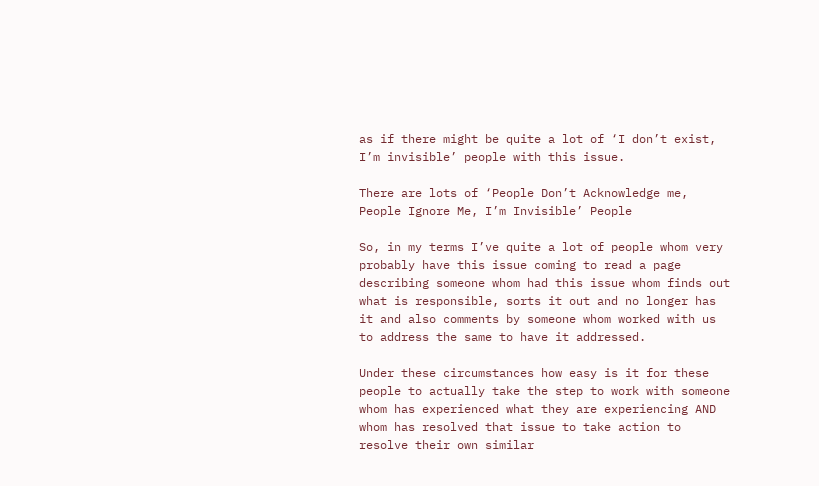as if there might be quite a lot of ‘I don’t exist, I’m invisible’ people with this issue.

There are lots of ‘People Don’t Acknowledge me, People Ignore Me, I’m Invisible’ People

So, in my terms I’ve quite a lot of people whom very probably have this issue coming to read a page describing someone whom had this issue whom finds out what is responsible, sorts it out and no longer has it and also comments by someone whom worked with us to address the same to have it addressed.

Under these circumstances how easy is it for these people to actually take the step to work with someone whom has experienced what they are experiencing AND whom has resolved that issue to take action to resolve their own similar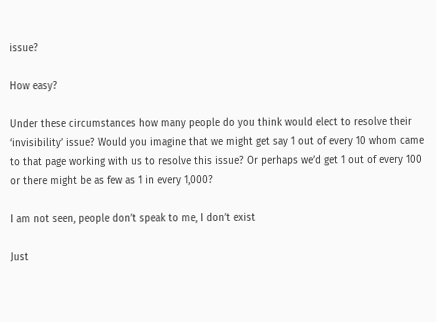issue?

How easy?

Under these circumstances how many people do you think would elect to resolve their ‘invisibility’ issue? Would you imagine that we might get say 1 out of every 10 whom came to that page working with us to resolve this issue? Or perhaps we’d get 1 out of every 100 or there might be as few as 1 in every 1,000?

I am not seen, people don’t speak to me, I don’t exist

Just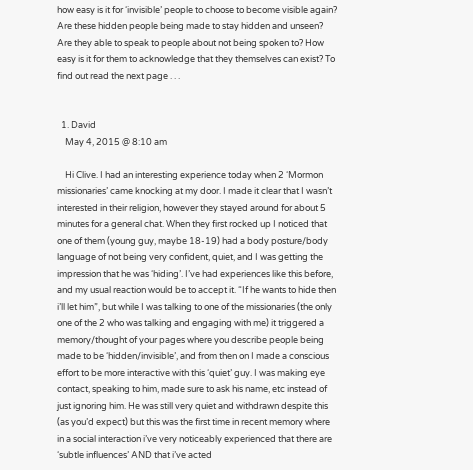how easy is it for ‘invisible’ people to choose to become visible again? Are these hidden people being made to stay hidden and unseen? Are they able to speak to people about not being spoken to? How easy is it for them to acknowledge that they themselves can exist? To find out read the next page . . .


  1. David
    May 4, 2015 @ 8:10 am

    Hi Clive. I had an interesting experience today when 2 ‘Mormon missionaries’ came knocking at my door. I made it clear that I wasn’t interested in their religion, however they stayed around for about 5 minutes for a general chat. When they first rocked up I noticed that one of them (young guy, maybe 18-19) had a body posture/body language of not being very confident, quiet, and I was getting the impression that he was ‘hiding’. I’ve had experiences like this before, and my usual reaction would be to accept it. “If he wants to hide then i’ll let him”, but while I was talking to one of the missionaries (the only one of the 2 who was talking and engaging with me) it triggered a memory/thought of your pages where you describe people being made to be ‘hidden/invisible’, and from then on I made a conscious effort to be more interactive with this ‘quiet’ guy. I was making eye contact, speaking to him, made sure to ask his name, etc instead of just ignoring him. He was still very quiet and withdrawn despite this (as you’d expect) but this was the first time in recent memory where in a social interaction i’ve very noticeably experienced that there are ‘subtle influences’ AND that i’ve acted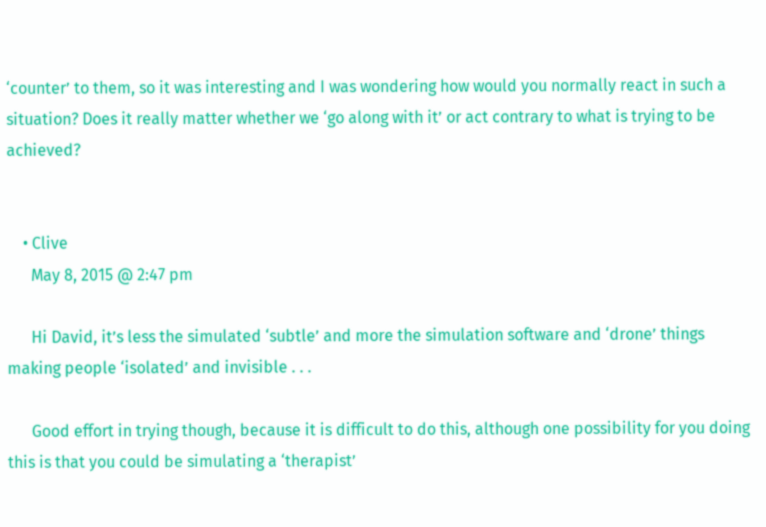‘counter’ to them, so it was interesting and I was wondering how would you normally react in such a situation? Does it really matter whether we ‘go along with it’ or act contrary to what is trying to be achieved?


    • Clive
      May 8, 2015 @ 2:47 pm

      Hi David, it’s less the simulated ‘subtle’ and more the simulation software and ‘drone’ things making people ‘isolated’ and invisible . . .

      Good effort in trying though, because it is difficult to do this, although one possibility for you doing this is that you could be simulating a ‘therapist’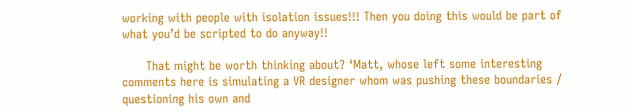working with people with isolation issues!!! Then you doing this would be part of what you’d be scripted to do anyway!!

      That might be worth thinking about? ‘Matt, whose left some interesting comments here is simulating a VR designer whom was pushing these boundaries / questioning his own and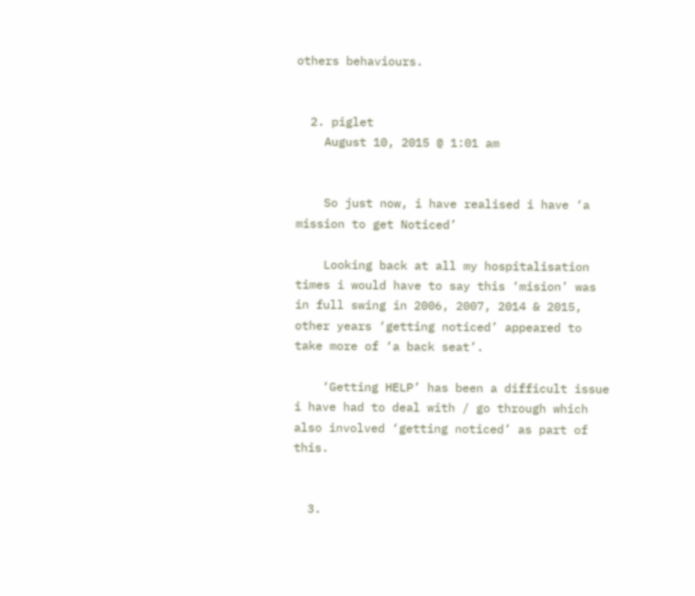others behaviours.


  2. piglet
    August 10, 2015 @ 1:01 am


    So just now, i have realised i have ‘a mission to get Noticed’

    Looking back at all my hospitalisation times i would have to say this ‘mision’ was in full swing in 2006, 2007, 2014 & 2015, other years ‘getting noticed’ appeared to take more of ‘a back seat’.

    ‘Getting HELP’ has been a difficult issue i have had to deal with / go through which also involved ‘getting noticed’ as part of this.


  3.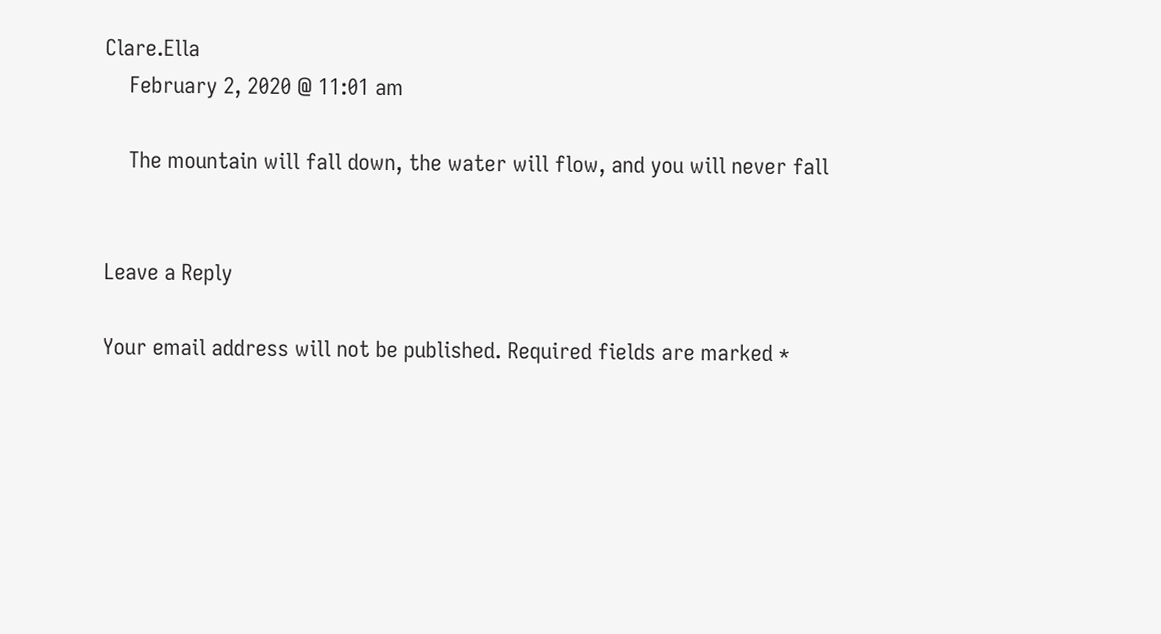Clare.Ella
    February 2, 2020 @ 11:01 am

    The mountain will fall down, the water will flow, and you will never fall


Leave a Reply

Your email address will not be published. Required fields are marked *